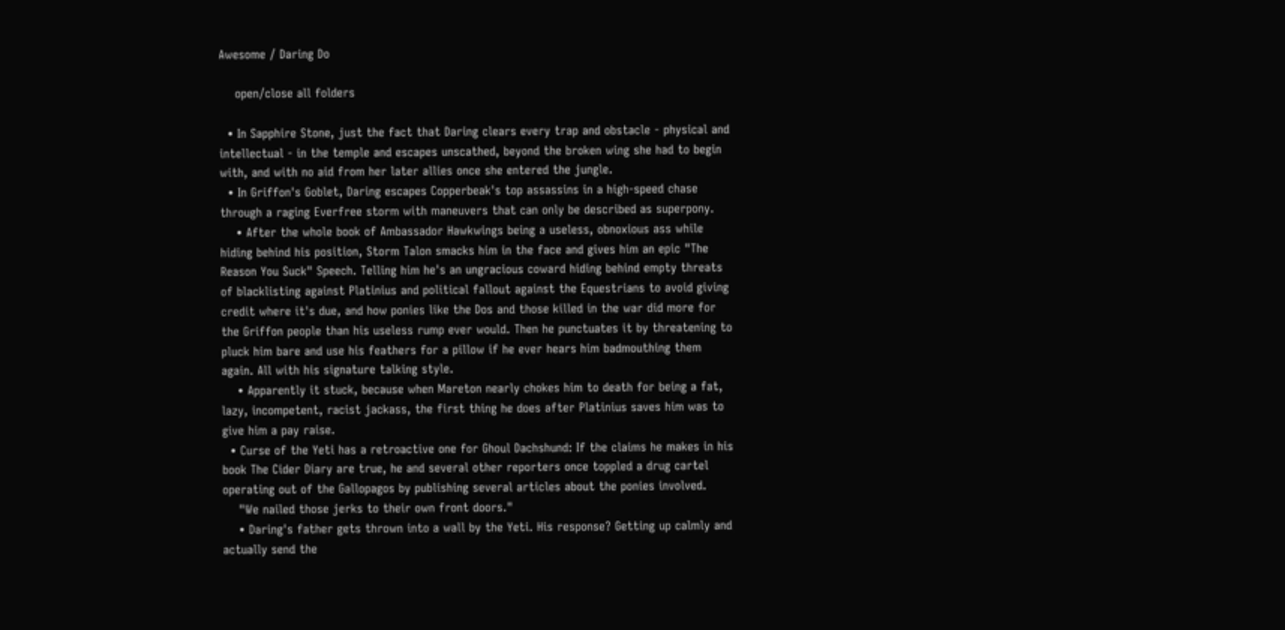Awesome / Daring Do

    open/close all folders

  • In Sapphire Stone, just the fact that Daring clears every trap and obstacle - physical and intellectual - in the temple and escapes unscathed, beyond the broken wing she had to begin with, and with no aid from her later allies once she entered the jungle.
  • In Griffon's Goblet, Daring escapes Copperbeak's top assassins in a high-speed chase through a raging Everfree storm with maneuvers that can only be described as superpony.
    • After the whole book of Ambassador Hawkwings being a useless, obnoxious ass while hiding behind his position, Storm Talon smacks him in the face and gives him an epic "The Reason You Suck" Speech. Telling him he's an ungracious coward hiding behind empty threats of blacklisting against Platinius and political fallout against the Equestrians to avoid giving credit where it's due, and how ponies like the Dos and those killed in the war did more for the Griffon people than his useless rump ever would. Then he punctuates it by threatening to pluck him bare and use his feathers for a pillow if he ever hears him badmouthing them again. All with his signature talking style.
    • Apparently it stuck, because when Mareton nearly chokes him to death for being a fat, lazy, incompetent, racist jackass, the first thing he does after Platinius saves him was to give him a pay raise.
  • Curse of the Yeti has a retroactive one for Ghoul Dachshund: If the claims he makes in his book The Cider Diary are true, he and several other reporters once toppled a drug cartel operating out of the Gallopagos by publishing several articles about the ponies involved.
    "We nailed those jerks to their own front doors."
    • Daring's father gets thrown into a wall by the Yeti. His response? Getting up calmly and actually send the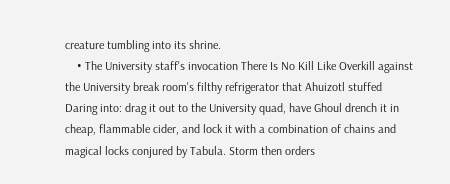creature tumbling into its shrine.
    • The University staff's invocation There Is No Kill Like Overkill against the University break room's filthy refrigerator that Ahuizotl stuffed Daring into: drag it out to the University quad, have Ghoul drench it in cheap, flammable cider, and lock it with a combination of chains and magical locks conjured by Tabula. Storm then orders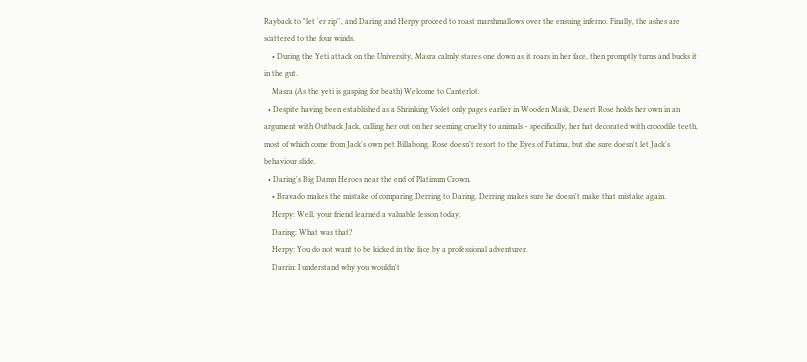Rayback to "let 'er rip'', and Daring and Herpy proceed to roast marshmallows over the ensuing inferno. Finally, the ashes are scattered to the four winds.
    • During the Yeti attack on the University, Masra calmly stares one down as it roars in her face, then promptly turns and bucks it in the gut.
    Masra (As the yeti is gasping for beath) Welcome to Canterlot.
  • Despite having been established as a Shrinking Violet only pages earlier in Wooden Mask, Desert Rose holds her own in an argument with Outback Jack, calling her out on her seeming cruelty to animals - specifically, her hat decorated with crocodile teeth, most of which come from Jack's own pet Billabong. Rose doesn't resort to the Eyes of Fatima, but she sure doesn't let Jack's behaviour slide.
  • Daring's Big Damn Heroes near the end of Platinum Crown.
    • Bravado makes the mistake of comparing Derring to Daring. Derring makes sure he doesn't make that mistake again.
    Herpy: Well, your friend learned a valuable lesson today.
    Daring: What was that?
    Herpy: You do not want to be kicked in the face by a professional adventurer.
    Darrin: I understand why you wouldn't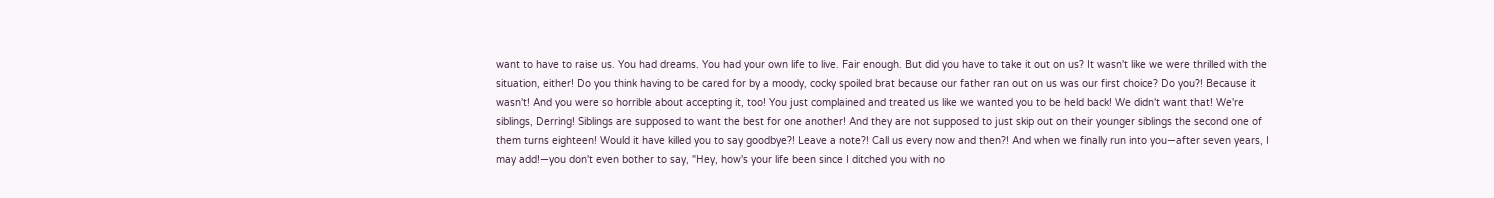want to have to raise us. You had dreams. You had your own life to live. Fair enough. But did you have to take it out on us? It wasn't like we were thrilled with the situation, either! Do you think having to be cared for by a moody, cocky spoiled brat because our father ran out on us was our first choice? Do you?! Because it wasn't! And you were so horrible about accepting it, too! You just complained and treated us like we wanted you to be held back! We didn't want that! We're siblings, Derring! Siblings are supposed to want the best for one another! And they are not supposed to just skip out on their younger siblings the second one of them turns eighteen! Would it have killed you to say goodbye?! Leave a note?! Call us every now and then?! And when we finally run into you—after seven years, I may add!—you don't even bother to say, "Hey, how's your life been since I ditched you with no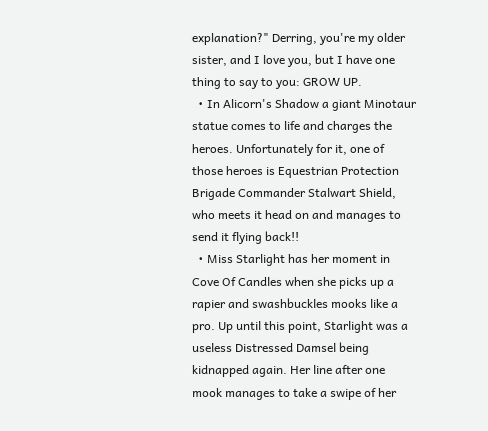explanation?" Derring, you're my older sister, and I love you, but I have one thing to say to you: GROW UP.
  • In Alicorn's Shadow a giant Minotaur statue comes to life and charges the heroes. Unfortunately for it, one of those heroes is Equestrian Protection Brigade Commander Stalwart Shield, who meets it head on and manages to send it flying back!!
  • Miss Starlight has her moment in Cove Of Candles when she picks up a rapier and swashbuckles mooks like a pro. Up until this point, Starlight was a useless Distressed Damsel being kidnapped again. Her line after one mook manages to take a swipe of her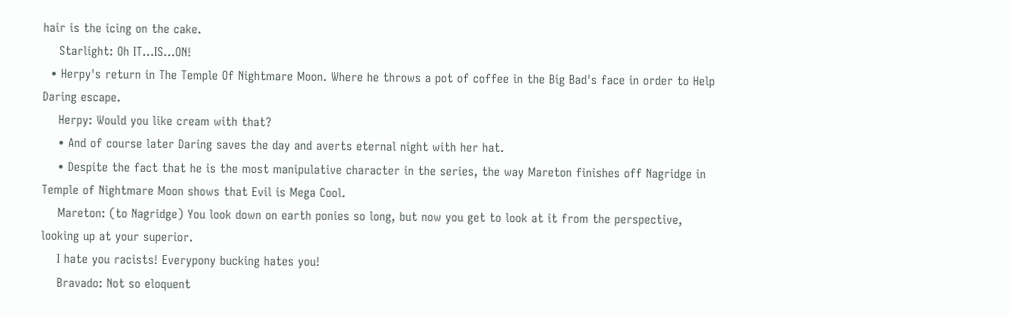hair is the icing on the cake.
    Starlight: Oh IT...IS...ON!
  • Herpy's return in The Temple Of Nightmare Moon. Where he throws a pot of coffee in the Big Bad's face in order to Help Daring escape.
    Herpy: Would you like cream with that?
    • And of course later Daring saves the day and averts eternal night with her hat.
    • Despite the fact that he is the most manipulative character in the series, the way Mareton finishes off Nagridge in Temple of Nightmare Moon shows that Evil is Mega Cool.
    Mareton: (to Nagridge) You look down on earth ponies so long, but now you get to look at it from the perspective, looking up at your superior.
    I hate you racists! Everypony bucking hates you!
    Bravado: Not so eloquent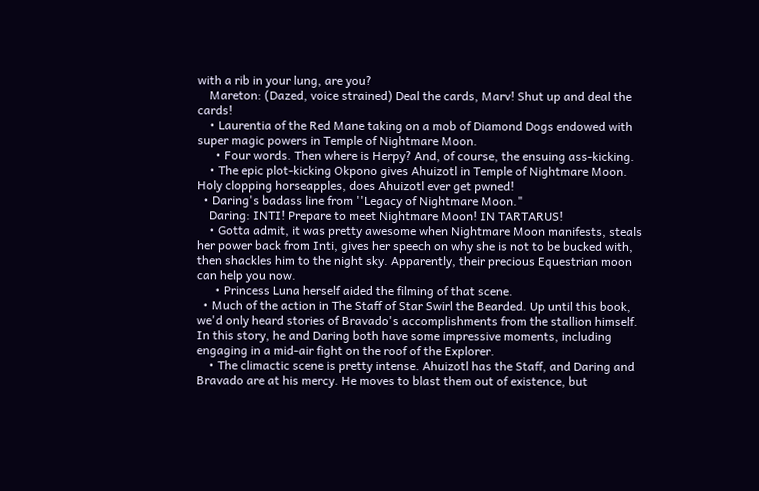with a rib in your lung, are you?
    Mareton: (Dazed, voice strained) Deal the cards, Marv! Shut up and deal the cards!
    • Laurentia of the Red Mane taking on a mob of Diamond Dogs endowed with super magic powers in Temple of Nightmare Moon.
      • Four words. Then where is Herpy? And, of course, the ensuing ass-kicking.
    • The epic plot-kicking Okpono gives Ahuizotl in Temple of Nightmare Moon. Holy clopping horseapples, does Ahuizotl ever get pwned!
  • Daring's badass line from ''Legacy of Nightmare Moon."
    Daring: INTI! Prepare to meet Nightmare Moon! IN TARTARUS!
    • Gotta admit, it was pretty awesome when Nightmare Moon manifests, steals her power back from Inti, gives her speech on why she is not to be bucked with, then shackles him to the night sky. Apparently, their precious Equestrian moon can help you now.
      • Princess Luna herself aided the filming of that scene.
  • Much of the action in The Staff of Star Swirl the Bearded. Up until this book, we'd only heard stories of Bravado's accomplishments from the stallion himself. In this story, he and Daring both have some impressive moments, including engaging in a mid-air fight on the roof of the Explorer.
    • The climactic scene is pretty intense. Ahuizotl has the Staff, and Daring and Bravado are at his mercy. He moves to blast them out of existence, but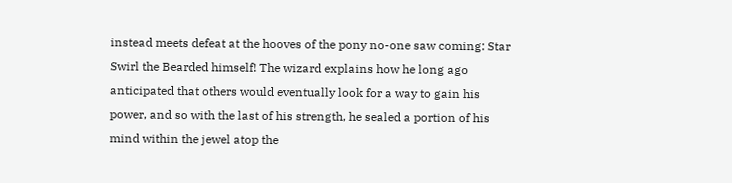instead meets defeat at the hooves of the pony no-one saw coming: Star Swirl the Bearded himself! The wizard explains how he long ago anticipated that others would eventually look for a way to gain his power, and so with the last of his strength, he sealed a portion of his mind within the jewel atop the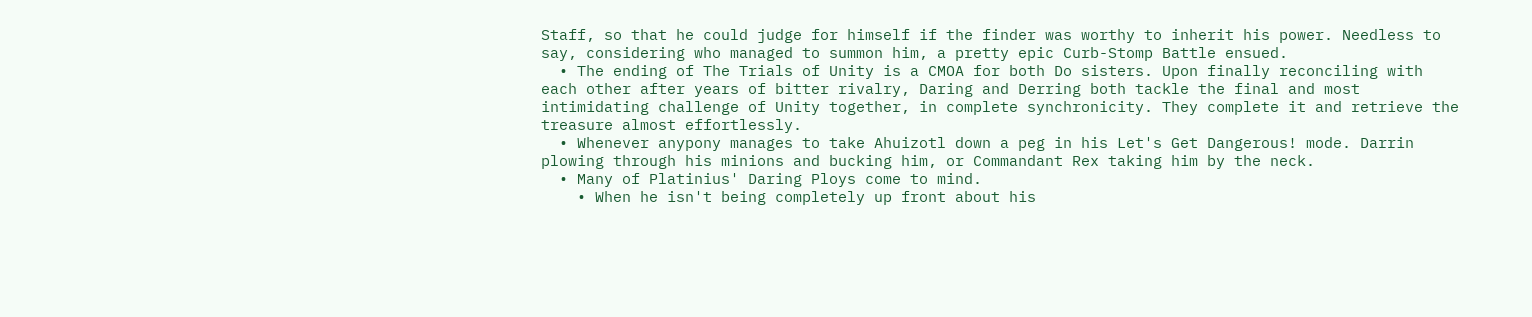Staff, so that he could judge for himself if the finder was worthy to inherit his power. Needless to say, considering who managed to summon him, a pretty epic Curb-Stomp Battle ensued.
  • The ending of The Trials of Unity is a CMOA for both Do sisters. Upon finally reconciling with each other after years of bitter rivalry, Daring and Derring both tackle the final and most intimidating challenge of Unity together, in complete synchronicity. They complete it and retrieve the treasure almost effortlessly.
  • Whenever anypony manages to take Ahuizotl down a peg in his Let's Get Dangerous! mode. Darrin plowing through his minions and bucking him, or Commandant Rex taking him by the neck.
  • Many of Platinius' Daring Ploys come to mind.
    • When he isn't being completely up front about his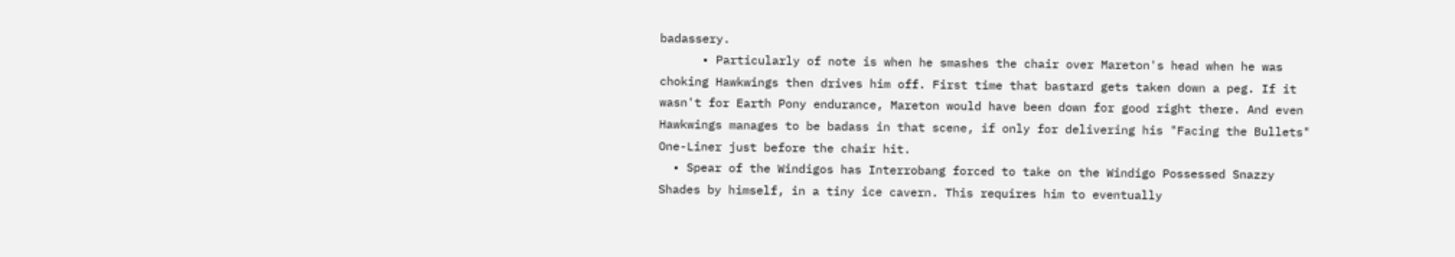badassery.
      • Particularly of note is when he smashes the chair over Mareton's head when he was choking Hawkwings then drives him off. First time that bastard gets taken down a peg. If it wasn't for Earth Pony endurance, Mareton would have been down for good right there. And even Hawkwings manages to be badass in that scene, if only for delivering his "Facing the Bullets" One-Liner just before the chair hit.
  • Spear of the Windigos has Interrobang forced to take on the Windigo Possessed Snazzy Shades by himself, in a tiny ice cavern. This requires him to eventually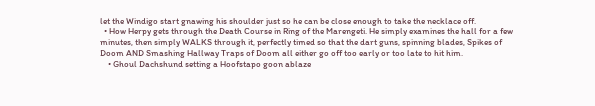let the Windigo start gnawing his shoulder just so he can be close enough to take the necklace off.
  • How Herpy gets through the Death Course in Ring of the Marengeti. He simply examines the hall for a few minutes, then simply WALKS through it, perfectly timed so that the dart guns, spinning blades, Spikes of Doom AND Smashing Hallway Traps of Doom all either go off too early or too late to hit him.
    • Ghoul Dachshund setting a Hoofstapo goon ablaze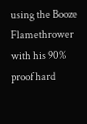using the Booze Flamethrower with his 90% proof hard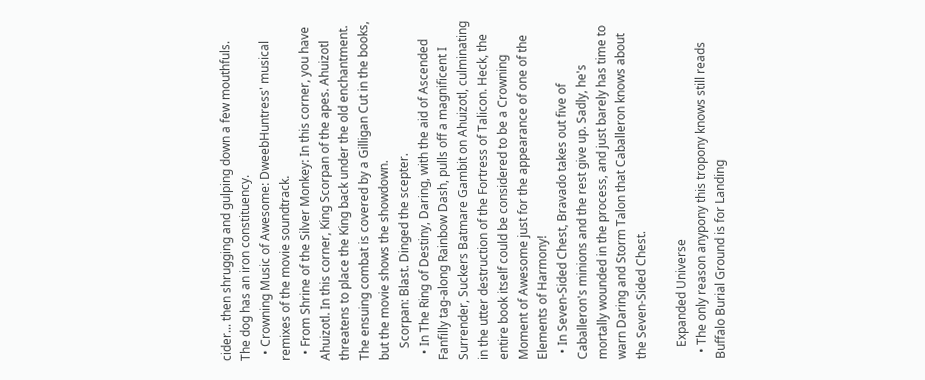cider... then shrugging and gulping down a few mouthfuls. The dog has an iron constituency.
  • Crowning Music of Awesome: DweebHuntress' musical remixes of the movie soundtrack.
  • From Shrine of the Silver Monkey: In this corner, you have Ahuizotl. In this corner, King Scorpan of the apes. Ahuizotl threatens to place the King back under the old enchantment. The ensuing combat is covered by a Gilligan Cut in the books, but the movie shows the showdown.
    Scorpan: Blast. Dinged the scepter.
  • In The Ring of Destiny, Daring, with the aid of Ascended Fanfilly tag-along Rainbow Dash, pulls off a magnificent I Surrender, Suckers Batmare Gambit on Ahuizotl, culminating in the utter destruction of the Fortress of Talicon. Heck, the entire book itself could be considered to be a Crowning Moment of Awesome just for the appearance of one of the Elements of Harmony!
  • In Seven-Sided Chest, Bravado takes out five of Caballeron's minions and the rest give up. Sadly, he's mortally wounded in the process, and just barely has time to warn Daring and Storm Talon that Caballeron knows about the Seven-Sided Chest.

    Expanded Universe
  • The only reason anypony this tropony knows still reads Buffalo Burial Ground is for Landing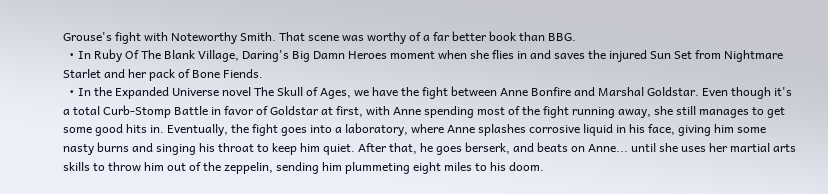Grouse's fight with Noteworthy Smith. That scene was worthy of a far better book than BBG.
  • In Ruby Of The Blank Village, Daring's Big Damn Heroes moment when she flies in and saves the injured Sun Set from Nightmare Starlet and her pack of Bone Fiends.
  • In the Expanded Universe novel The Skull of Ages, we have the fight between Anne Bonfire and Marshal Goldstar. Even though it's a total Curb-Stomp Battle in favor of Goldstar at first, with Anne spending most of the fight running away, she still manages to get some good hits in. Eventually, the fight goes into a laboratory, where Anne splashes corrosive liquid in his face, giving him some nasty burns and singing his throat to keep him quiet. After that, he goes berserk, and beats on Anne... until she uses her martial arts skills to throw him out of the zeppelin, sending him plummeting eight miles to his doom.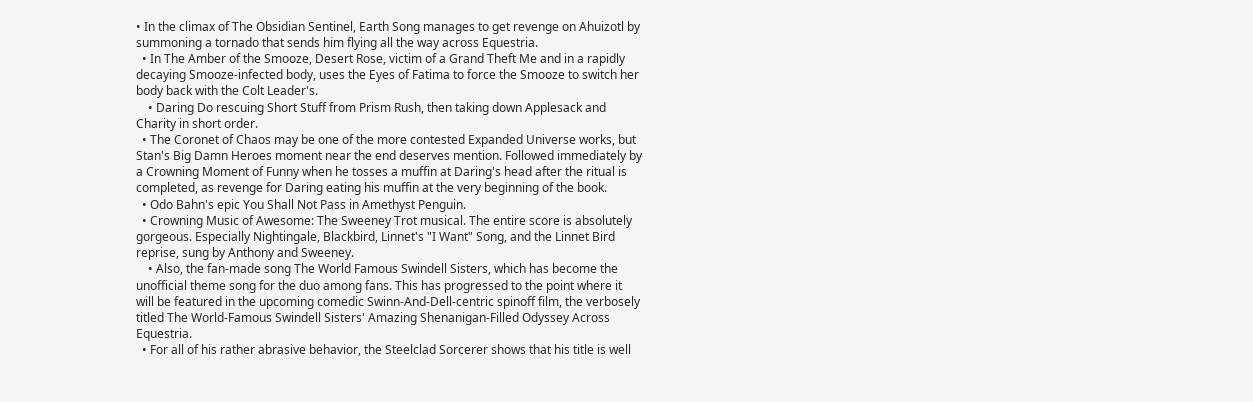• In the climax of The Obsidian Sentinel, Earth Song manages to get revenge on Ahuizotl by summoning a tornado that sends him flying all the way across Equestria.
  • In The Amber of the Smooze, Desert Rose, victim of a Grand Theft Me and in a rapidly decaying Smooze-infected body, uses the Eyes of Fatima to force the Smooze to switch her body back with the Colt Leader's.
    • Daring Do rescuing Short Stuff from Prism Rush, then taking down Applesack and Charity in short order.
  • The Coronet of Chaos may be one of the more contested Expanded Universe works, but Stan's Big Damn Heroes moment near the end deserves mention. Followed immediately by a Crowning Moment of Funny when he tosses a muffin at Daring's head after the ritual is completed, as revenge for Daring eating his muffin at the very beginning of the book.
  • Odo Bahn's epic You Shall Not Pass in Amethyst Penguin.
  • Crowning Music of Awesome: The Sweeney Trot musical. The entire score is absolutely gorgeous. Especially Nightingale, Blackbird, Linnet's "I Want" Song, and the Linnet Bird reprise, sung by Anthony and Sweeney.
    • Also, the fan-made song The World Famous Swindell Sisters, which has become the unofficial theme song for the duo among fans. This has progressed to the point where it will be featured in the upcoming comedic Swinn-And-Dell-centric spinoff film, the verbosely titled The World-Famous Swindell Sisters' Amazing Shenanigan-Filled Odyssey Across Equestria.
  • For all of his rather abrasive behavior, the Steelclad Sorcerer shows that his title is well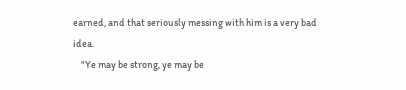earned, and that seriously messing with him is a very bad idea.
    "Ye may be strong, ye may be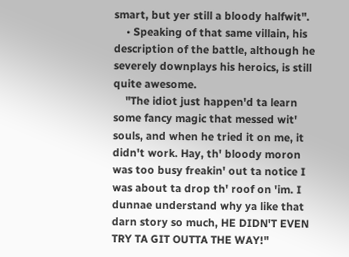smart, but yer still a bloody halfwit".
    • Speaking of that same villain, his description of the battle, although he severely downplays his heroics, is still quite awesome.
    "The idiot just happen'd ta learn some fancy magic that messed wit' souls, and when he tried it on me, it didn't work. Hay, th' bloody moron was too busy freakin' out ta notice I was about ta drop th' roof on 'im. I dunnae understand why ya like that darn story so much, HE DIDN'T EVEN TRY TA GIT OUTTA THE WAY!"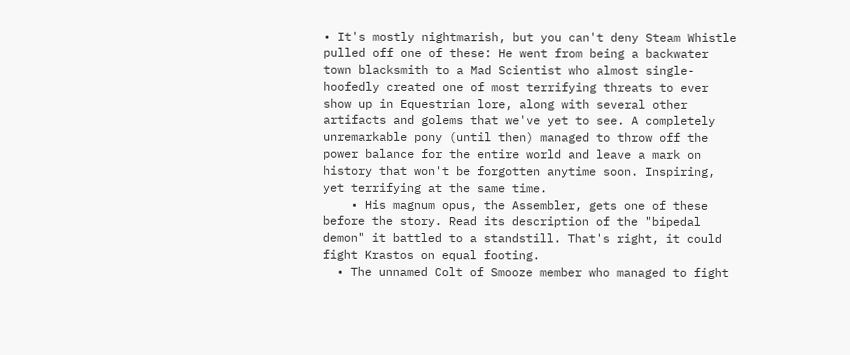• It's mostly nightmarish, but you can't deny Steam Whistle pulled off one of these: He went from being a backwater town blacksmith to a Mad Scientist who almost single-hoofedly created one of most terrifying threats to ever show up in Equestrian lore, along with several other artifacts and golems that we've yet to see. A completely unremarkable pony (until then) managed to throw off the power balance for the entire world and leave a mark on history that won't be forgotten anytime soon. Inspiring, yet terrifying at the same time.
    • His magnum opus, the Assembler, gets one of these before the story. Read its description of the "bipedal demon" it battled to a standstill. That's right, it could fight Krastos on equal footing.
  • The unnamed Colt of Smooze member who managed to fight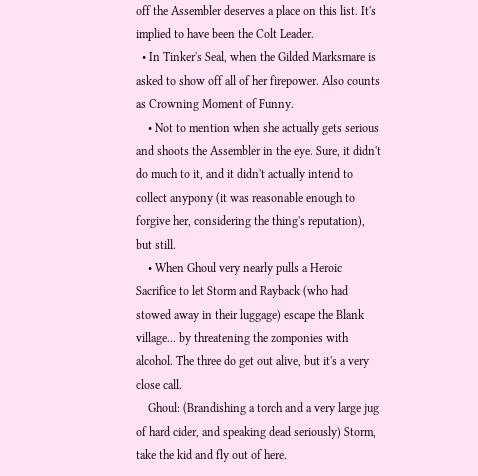off the Assembler deserves a place on this list. It's implied to have been the Colt Leader.
  • In Tinker's Seal, when the Gilded Marksmare is asked to show off all of her firepower. Also counts as Crowning Moment of Funny.
    • Not to mention when she actually gets serious and shoots the Assembler in the eye. Sure, it didn't do much to it, and it didn't actually intend to collect anypony (it was reasonable enough to forgive her, considering the thing's reputation), but still.
    • When Ghoul very nearly pulls a Heroic Sacrifice to let Storm and Rayback (who had stowed away in their luggage) escape the Blank village... by threatening the zomponies with alcohol. The three do get out alive, but it's a very close call.
    Ghoul: (Brandishing a torch and a very large jug of hard cider, and speaking dead seriously) Storm, take the kid and fly out of here.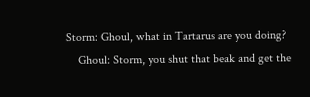Storm: Ghoul, what in Tartarus are you doing?
    Ghoul: Storm, you shut that beak and get the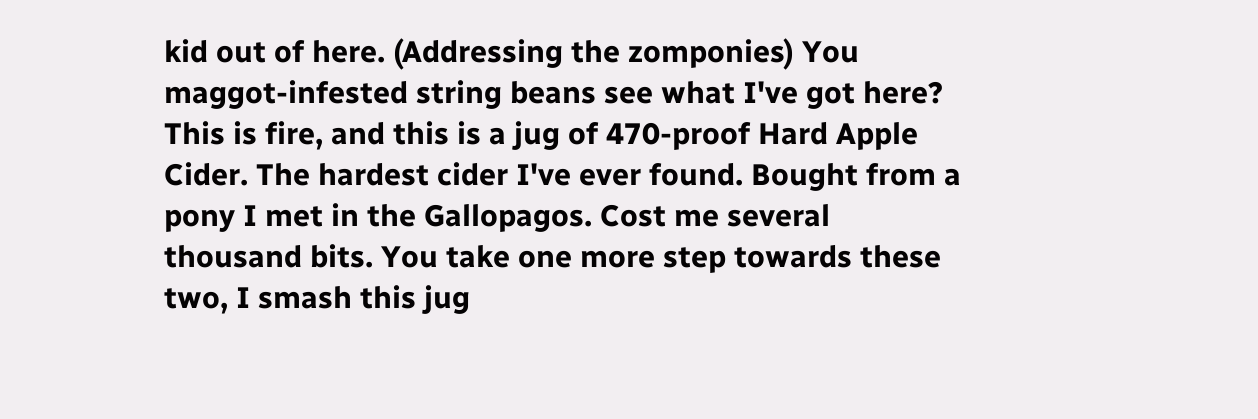kid out of here. (Addressing the zomponies) You maggot-infested string beans see what I've got here? This is fire, and this is a jug of 470-proof Hard Apple Cider. The hardest cider I've ever found. Bought from a pony I met in the Gallopagos. Cost me several thousand bits. You take one more step towards these two, I smash this jug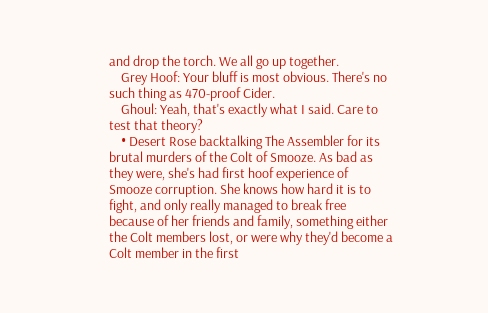and drop the torch. We all go up together.
    Grey Hoof: Your bluff is most obvious. There's no such thing as 470-proof Cider.
    Ghoul: Yeah, that's exactly what I said. Care to test that theory?
    • Desert Rose backtalking The Assembler for its brutal murders of the Colt of Smooze. As bad as they were, she's had first hoof experience of Smooze corruption. She knows how hard it is to fight, and only really managed to break free because of her friends and family, something either the Colt members lost, or were why they'd become a Colt member in the first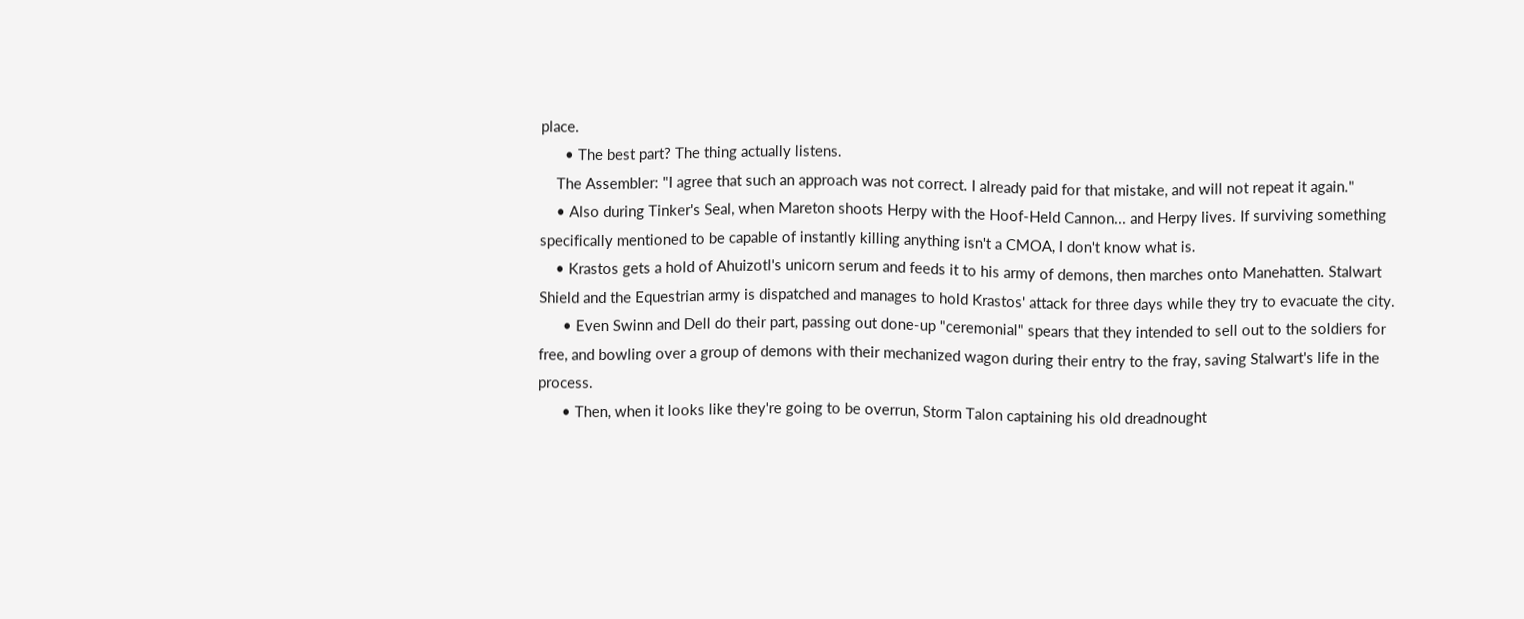place.
      • The best part? The thing actually listens.
    The Assembler: "I agree that such an approach was not correct. I already paid for that mistake, and will not repeat it again."
    • Also during Tinker's Seal, when Mareton shoots Herpy with the Hoof-Held Cannon... and Herpy lives. If surviving something specifically mentioned to be capable of instantly killing anything isn't a CMOA, I don't know what is.
    • Krastos gets a hold of Ahuizotl's unicorn serum and feeds it to his army of demons, then marches onto Manehatten. Stalwart Shield and the Equestrian army is dispatched and manages to hold Krastos' attack for three days while they try to evacuate the city.
      • Even Swinn and Dell do their part, passing out done-up "ceremonial" spears that they intended to sell out to the soldiers for free, and bowling over a group of demons with their mechanized wagon during their entry to the fray, saving Stalwart's life in the process.
      • Then, when it looks like they're going to be overrun, Storm Talon captaining his old dreadnought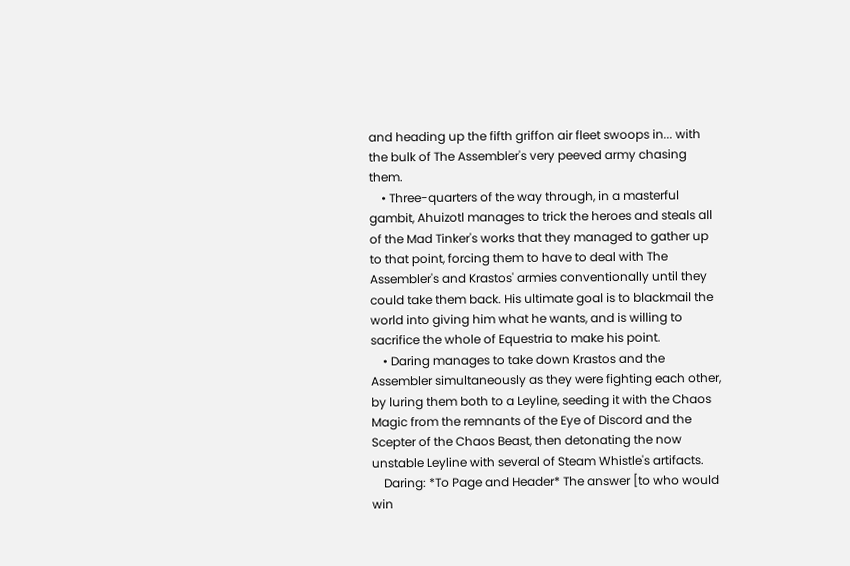and heading up the fifth griffon air fleet swoops in... with the bulk of The Assembler's very peeved army chasing them.
    • Three-quarters of the way through, in a masterful gambit, Ahuizotl manages to trick the heroes and steals all of the Mad Tinker's works that they managed to gather up to that point, forcing them to have to deal with The Assembler's and Krastos' armies conventionally until they could take them back. His ultimate goal is to blackmail the world into giving him what he wants, and is willing to sacrifice the whole of Equestria to make his point.
    • Daring manages to take down Krastos and the Assembler simultaneously as they were fighting each other, by luring them both to a Leyline, seeding it with the Chaos Magic from the remnants of the Eye of Discord and the Scepter of the Chaos Beast, then detonating the now unstable Leyline with several of Steam Whistle's artifacts.
    Daring: *To Page and Header* The answer [to who would win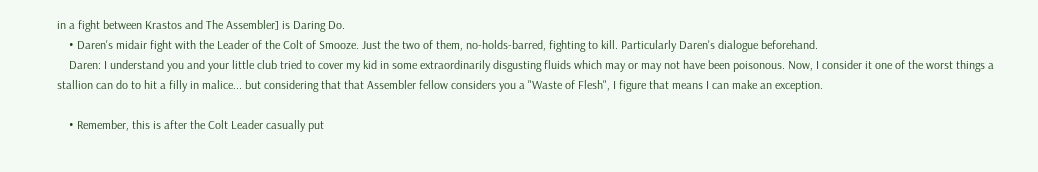in a fight between Krastos and The Assembler] is Daring Do.
    • Daren's midair fight with the Leader of the Colt of Smooze. Just the two of them, no-holds-barred, fighting to kill. Particularly Daren's dialogue beforehand.
    Daren: I understand you and your little club tried to cover my kid in some extraordinarily disgusting fluids which may or may not have been poisonous. Now, I consider it one of the worst things a stallion can do to hit a filly in malice... but considering that that Assembler fellow considers you a "Waste of Flesh", I figure that means I can make an exception.

    • Remember, this is after the Colt Leader casually put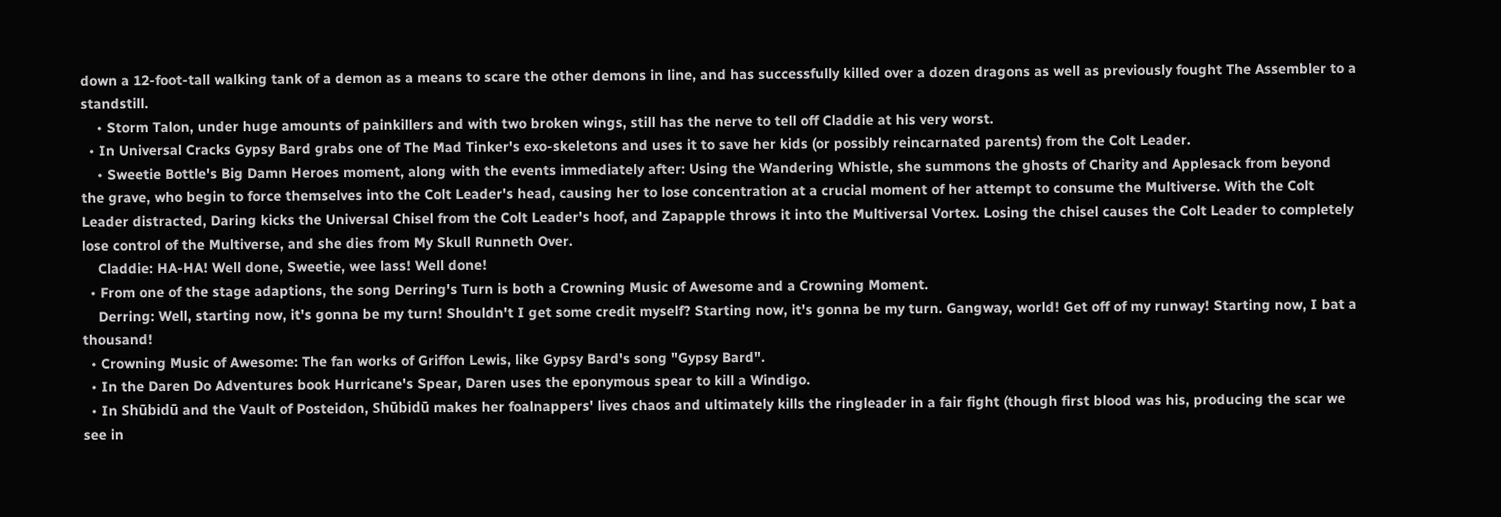down a 12-foot-tall walking tank of a demon as a means to scare the other demons in line, and has successfully killed over a dozen dragons as well as previously fought The Assembler to a standstill.
    • Storm Talon, under huge amounts of painkillers and with two broken wings, still has the nerve to tell off Claddie at his very worst.
  • In Universal Cracks Gypsy Bard grabs one of The Mad Tinker's exo-skeletons and uses it to save her kids (or possibly reincarnated parents) from the Colt Leader.
    • Sweetie Bottle's Big Damn Heroes moment, along with the events immediately after: Using the Wandering Whistle, she summons the ghosts of Charity and Applesack from beyond the grave, who begin to force themselves into the Colt Leader's head, causing her to lose concentration at a crucial moment of her attempt to consume the Multiverse. With the Colt Leader distracted, Daring kicks the Universal Chisel from the Colt Leader's hoof, and Zapapple throws it into the Multiversal Vortex. Losing the chisel causes the Colt Leader to completely lose control of the Multiverse, and she dies from My Skull Runneth Over.
    Claddie: HA-HA! Well done, Sweetie, wee lass! Well done!
  • From one of the stage adaptions, the song Derring's Turn is both a Crowning Music of Awesome and a Crowning Moment.
    Derring: Well, starting now, it's gonna be my turn! Shouldn't I get some credit myself? Starting now, it's gonna be my turn. Gangway, world! Get off of my runway! Starting now, I bat a thousand!
  • Crowning Music of Awesome: The fan works of Griffon Lewis, like Gypsy Bard's song "Gypsy Bard".
  • In the Daren Do Adventures book Hurricane's Spear, Daren uses the eponymous spear to kill a Windigo.
  • In Shūbidū and the Vault of Posteidon, Shūbidū makes her foalnappers' lives chaos and ultimately kills the ringleader in a fair fight (though first blood was his, producing the scar we see in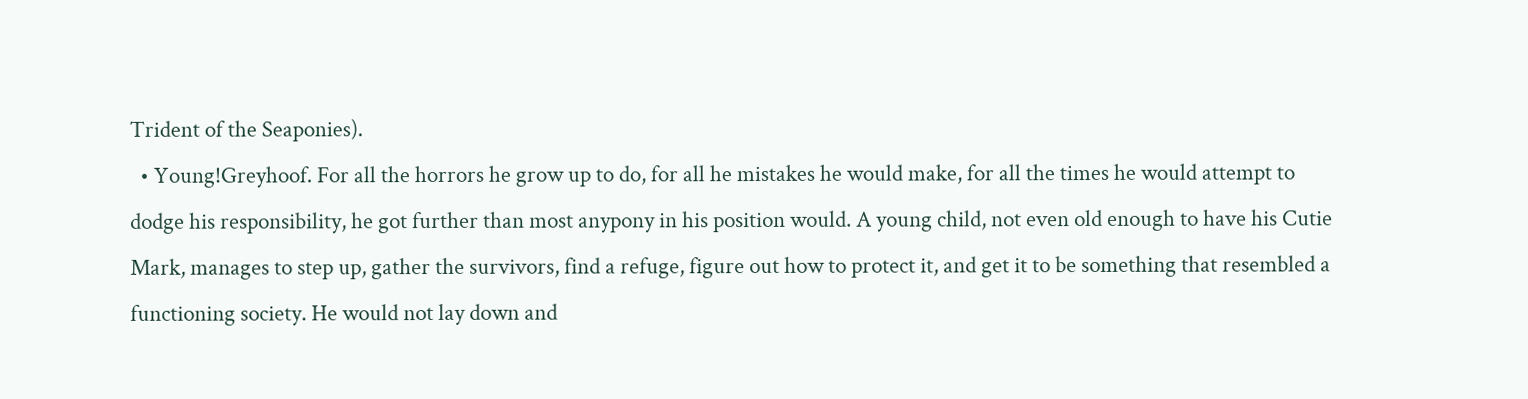Trident of the Seaponies).
  • Young!Greyhoof. For all the horrors he grow up to do, for all he mistakes he would make, for all the times he would attempt to dodge his responsibility, he got further than most anypony in his position would. A young child, not even old enough to have his Cutie Mark, manages to step up, gather the survivors, find a refuge, figure out how to protect it, and get it to be something that resembled a functioning society. He would not lay down and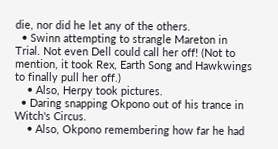die, nor did he let any of the others.
  • Swinn attempting to strangle Mareton in Trial. Not even Dell could call her off! (Not to mention, it took Rex, Earth Song and Hawkwings to finally pull her off.)
    • Also, Herpy took pictures.
  • Daring snapping Okpono out of his trance in Witch's Circus.
    • Also, Okpono remembering how far he had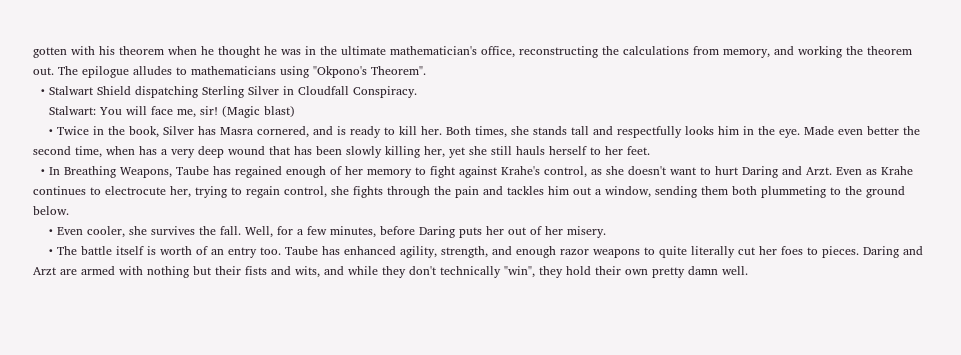gotten with his theorem when he thought he was in the ultimate mathematician's office, reconstructing the calculations from memory, and working the theorem out. The epilogue alludes to mathematicians using "Okpono's Theorem".
  • Stalwart Shield dispatching Sterling Silver in Cloudfall Conspiracy.
    Stalwart: You will face me, sir! (Magic blast)
    • Twice in the book, Silver has Masra cornered, and is ready to kill her. Both times, she stands tall and respectfully looks him in the eye. Made even better the second time, when has a very deep wound that has been slowly killing her, yet she still hauls herself to her feet.
  • In Breathing Weapons, Taube has regained enough of her memory to fight against Krahe's control, as she doesn't want to hurt Daring and Arzt. Even as Krahe continues to electrocute her, trying to regain control, she fights through the pain and tackles him out a window, sending them both plummeting to the ground below.
    • Even cooler, she survives the fall. Well, for a few minutes, before Daring puts her out of her misery.
    • The battle itself is worth of an entry too. Taube has enhanced agility, strength, and enough razor weapons to quite literally cut her foes to pieces. Daring and Arzt are armed with nothing but their fists and wits, and while they don't technically "win", they hold their own pretty damn well.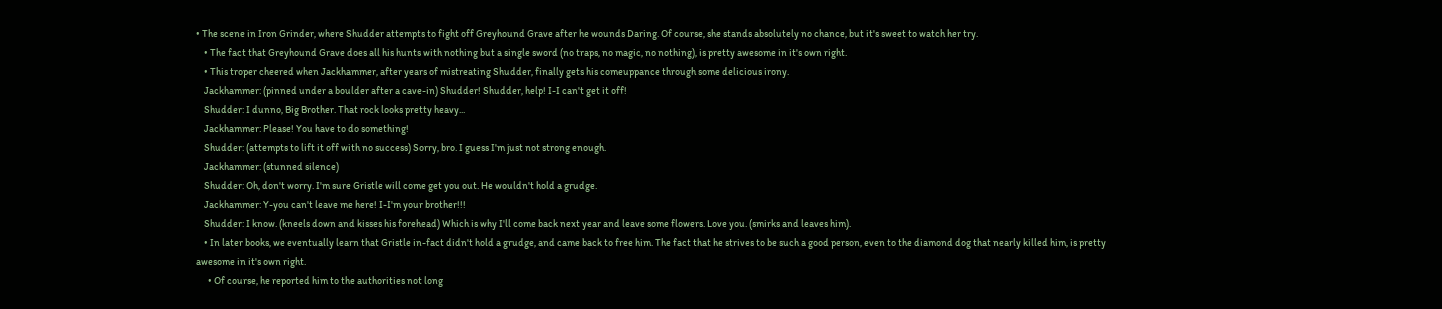• The scene in Iron Grinder, where Shudder attempts to fight off Greyhound Grave after he wounds Daring. Of course, she stands absolutely no chance, but it's sweet to watch her try.
    • The fact that Greyhound Grave does all his hunts with nothing but a single sword (no traps, no magic, no nothing), is pretty awesome in it's own right.
    • This troper cheered when Jackhammer, after years of mistreating Shudder, finally gets his comeuppance through some delicious irony.
    Jackhammer: (pinned under a boulder after a cave-in) Shudder! Shudder, help! I-I can't get it off!
    Shudder: I dunno, Big Brother. That rock looks pretty heavy...
    Jackhammer: Please! You have to do something!
    Shudder: (attempts to lift it off with no success) Sorry, bro. I guess I'm just not strong enough.
    Jackhammer: (stunned silence)
    Shudder: Oh, don't worry. I'm sure Gristle will come get you out. He wouldn't hold a grudge.
    Jackhammer: Y-you can't leave me here! I-I'm your brother!!!
    Shudder: I know. (kneels down and kisses his forehead) Which is why I'll come back next year and leave some flowers. Love you. (smirks and leaves him).
    • In later books, we eventually learn that Gristle in-fact didn't hold a grudge, and came back to free him. The fact that he strives to be such a good person, even to the diamond dog that nearly killed him, is pretty awesome in it's own right.
      • Of course, he reported him to the authorities not long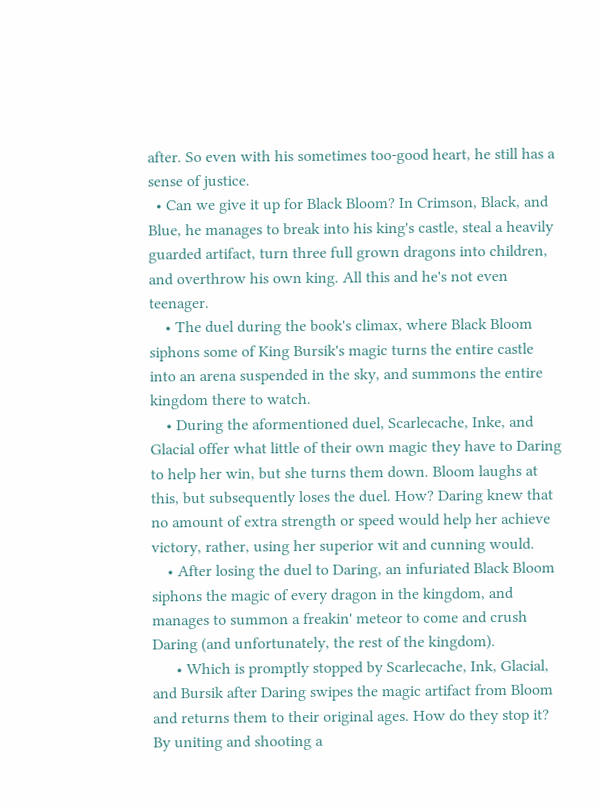after. So even with his sometimes too-good heart, he still has a sense of justice.
  • Can we give it up for Black Bloom? In Crimson, Black, and Blue, he manages to break into his king's castle, steal a heavily guarded artifact, turn three full grown dragons into children, and overthrow his own king. All this and he's not even teenager.
    • The duel during the book's climax, where Black Bloom siphons some of King Bursik's magic turns the entire castle into an arena suspended in the sky, and summons the entire kingdom there to watch.
    • During the aformentioned duel, Scarlecache, Inke, and Glacial offer what little of their own magic they have to Daring to help her win, but she turns them down. Bloom laughs at this, but subsequently loses the duel. How? Daring knew that no amount of extra strength or speed would help her achieve victory, rather, using her superior wit and cunning would.
    • After losing the duel to Daring, an infuriated Black Bloom siphons the magic of every dragon in the kingdom, and manages to summon a freakin' meteor to come and crush Daring (and unfortunately, the rest of the kingdom).
      • Which is promptly stopped by Scarlecache, Ink, Glacial, and Bursik after Daring swipes the magic artifact from Bloom and returns them to their original ages. How do they stop it? By uniting and shooting a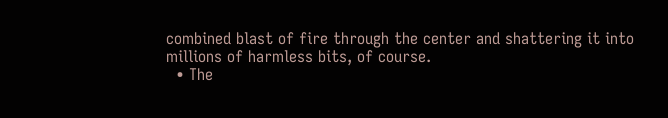combined blast of fire through the center and shattering it into millions of harmless bits, of course.
  • The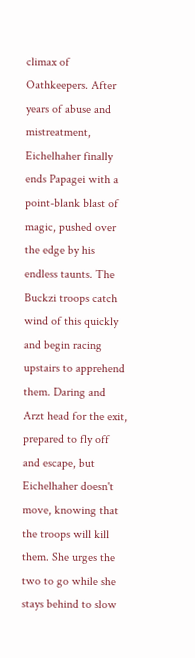climax of Oathkeepers. After years of abuse and mistreatment, Eichelhaher finally ends Papagei with a point-blank blast of magic, pushed over the edge by his endless taunts. The Buckzi troops catch wind of this quickly and begin racing upstairs to apprehend them. Daring and Arzt head for the exit, prepared to fly off and escape, but Eichelhaher doesn't move, knowing that the troops will kill them. She urges the two to go while she stays behind to slow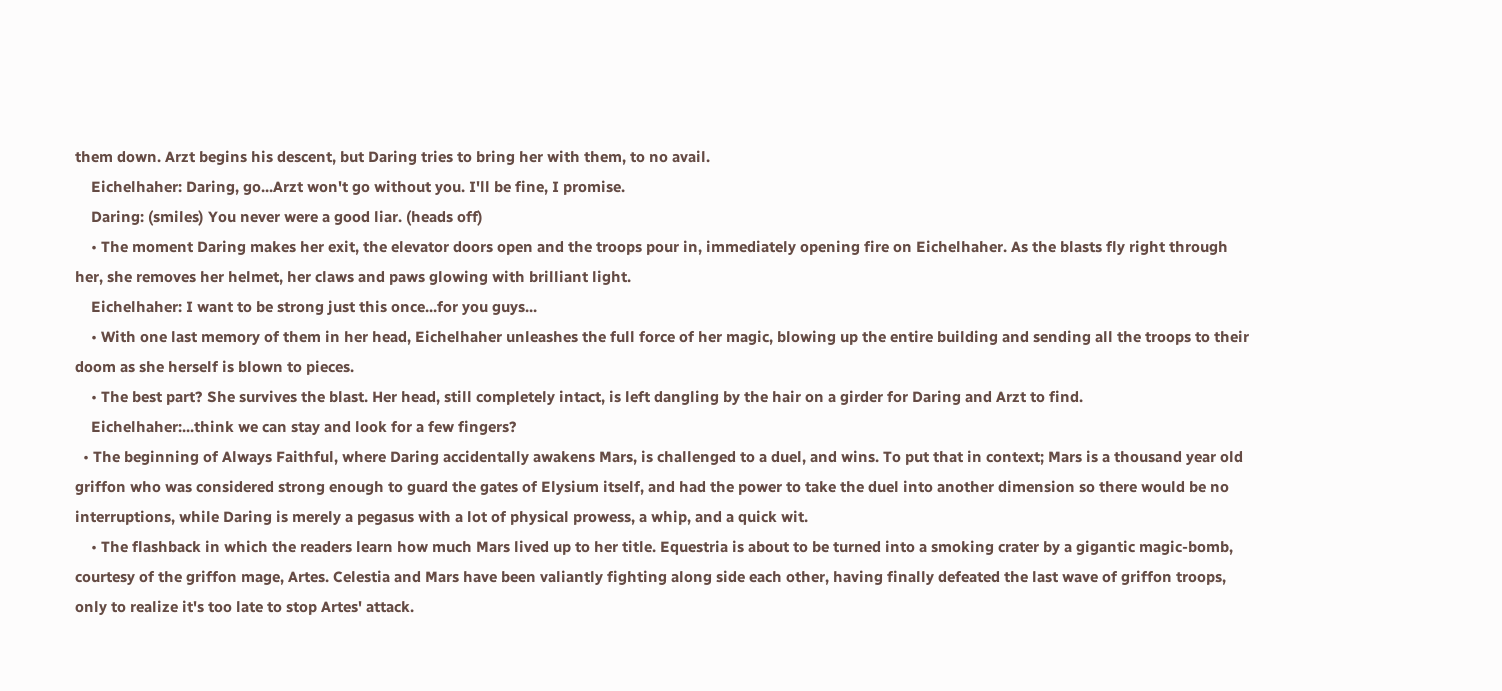them down. Arzt begins his descent, but Daring tries to bring her with them, to no avail.
    Eichelhaher: Daring, go...Arzt won't go without you. I'll be fine, I promise.
    Daring: (smiles) You never were a good liar. (heads off)
    • The moment Daring makes her exit, the elevator doors open and the troops pour in, immediately opening fire on Eichelhaher. As the blasts fly right through her, she removes her helmet, her claws and paws glowing with brilliant light.
    Eichelhaher: I want to be strong just this once...for you guys...
    • With one last memory of them in her head, Eichelhaher unleashes the full force of her magic, blowing up the entire building and sending all the troops to their doom as she herself is blown to pieces.
    • The best part? She survives the blast. Her head, still completely intact, is left dangling by the hair on a girder for Daring and Arzt to find.
    Eichelhaher:...think we can stay and look for a few fingers?
  • The beginning of Always Faithful, where Daring accidentally awakens Mars, is challenged to a duel, and wins. To put that in context; Mars is a thousand year old griffon who was considered strong enough to guard the gates of Elysium itself, and had the power to take the duel into another dimension so there would be no interruptions, while Daring is merely a pegasus with a lot of physical prowess, a whip, and a quick wit.
    • The flashback in which the readers learn how much Mars lived up to her title. Equestria is about to be turned into a smoking crater by a gigantic magic-bomb, courtesy of the griffon mage, Artes. Celestia and Mars have been valiantly fighting along side each other, having finally defeated the last wave of griffon troops, only to realize it's too late to stop Artes' attack.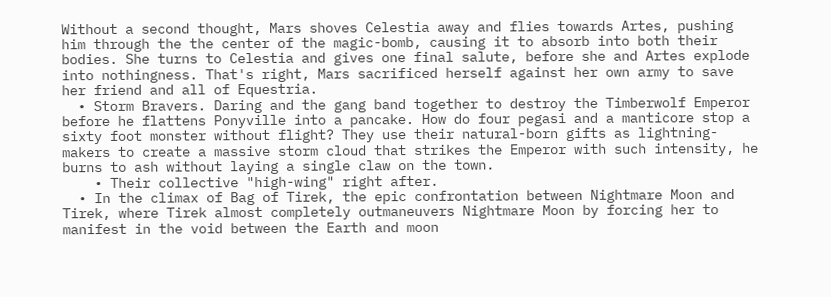Without a second thought, Mars shoves Celestia away and flies towards Artes, pushing him through the the center of the magic-bomb, causing it to absorb into both their bodies. She turns to Celestia and gives one final salute, before she and Artes explode into nothingness. That's right, Mars sacrificed herself against her own army to save her friend and all of Equestria.
  • Storm Bravers. Daring and the gang band together to destroy the Timberwolf Emperor before he flattens Ponyville into a pancake. How do four pegasi and a manticore stop a sixty foot monster without flight? They use their natural-born gifts as lightning-makers to create a massive storm cloud that strikes the Emperor with such intensity, he burns to ash without laying a single claw on the town.
    • Their collective "high-wing" right after.
  • In the climax of Bag of Tirek, the epic confrontation between Nightmare Moon and Tirek, where Tirek almost completely outmaneuvers Nightmare Moon by forcing her to manifest in the void between the Earth and moon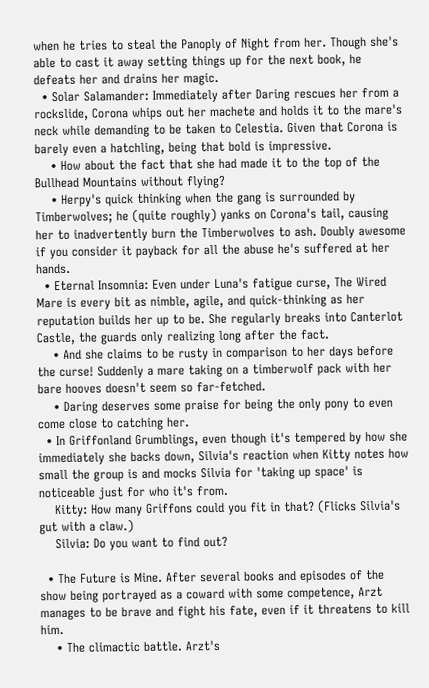when he tries to steal the Panoply of Night from her. Though she's able to cast it away setting things up for the next book, he defeats her and drains her magic.
  • Solar Salamander: Immediately after Daring rescues her from a rockslide, Corona whips out her machete and holds it to the mare's neck while demanding to be taken to Celestia. Given that Corona is barely even a hatchling, being that bold is impressive.
    • How about the fact that she had made it to the top of the Bullhead Mountains without flying?
    • Herpy's quick thinking when the gang is surrounded by Timberwolves; he (quite roughly) yanks on Corona's tail, causing her to inadvertently burn the Timberwolves to ash. Doubly awesome if you consider it payback for all the abuse he's suffered at her hands.
  • Eternal Insomnia: Even under Luna's fatigue curse, The Wired Mare is every bit as nimble, agile, and quick-thinking as her reputation builds her up to be. She regularly breaks into Canterlot Castle, the guards only realizing long after the fact.
    • And she claims to be rusty in comparison to her days before the curse! Suddenly a mare taking on a timberwolf pack with her bare hooves doesn't seem so far-fetched.
    • Daring deserves some praise for being the only pony to even come close to catching her.
  • In Griffonland Grumblings, even though it's tempered by how she immediately she backs down, Silvia's reaction when Kitty notes how small the group is and mocks Silvia for 'taking up space' is noticeable just for who it's from.
    Kitty: How many Griffons could you fit in that? (Flicks Silvia's gut with a claw.)
    Silvia: Do you want to find out?

  • The Future is Mine. After several books and episodes of the show being portrayed as a coward with some competence, Arzt manages to be brave and fight his fate, even if it threatens to kill him.
    • The climactic battle. Arzt's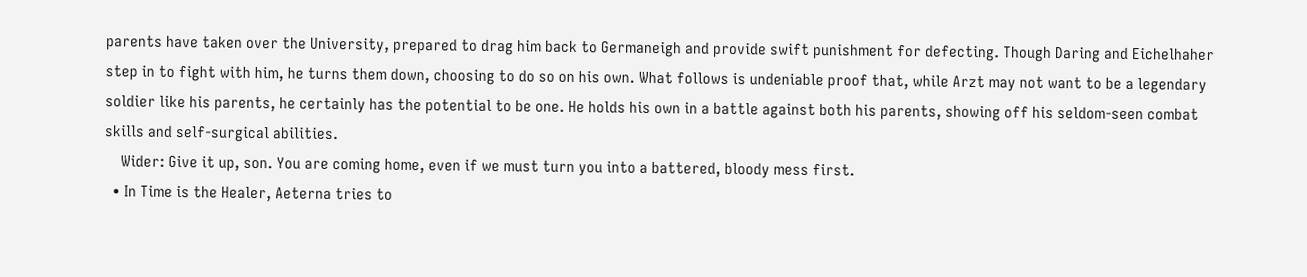parents have taken over the University, prepared to drag him back to Germaneigh and provide swift punishment for defecting. Though Daring and Eichelhaher step in to fight with him, he turns them down, choosing to do so on his own. What follows is undeniable proof that, while Arzt may not want to be a legendary soldier like his parents, he certainly has the potential to be one. He holds his own in a battle against both his parents, showing off his seldom-seen combat skills and self-surgical abilities.
    Wider: Give it up, son. You are coming home, even if we must turn you into a battered, bloody mess first.
  • In Time is the Healer, Aeterna tries to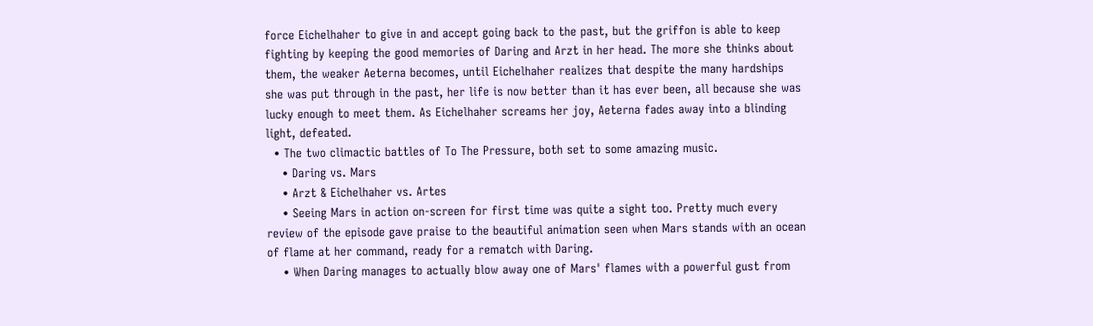force Eichelhaher to give in and accept going back to the past, but the griffon is able to keep fighting by keeping the good memories of Daring and Arzt in her head. The more she thinks about them, the weaker Aeterna becomes, until Eichelhaher realizes that despite the many hardships she was put through in the past, her life is now better than it has ever been, all because she was lucky enough to meet them. As Eichelhaher screams her joy, Aeterna fades away into a blinding light, defeated.
  • The two climactic battles of To The Pressure, both set to some amazing music.
    • Daring vs. Mars
    • Arzt & Eichelhaher vs. Artes
    • Seeing Mars in action on-screen for first time was quite a sight too. Pretty much every review of the episode gave praise to the beautiful animation seen when Mars stands with an ocean of flame at her command, ready for a rematch with Daring.
    • When Daring manages to actually blow away one of Mars' flames with a powerful gust from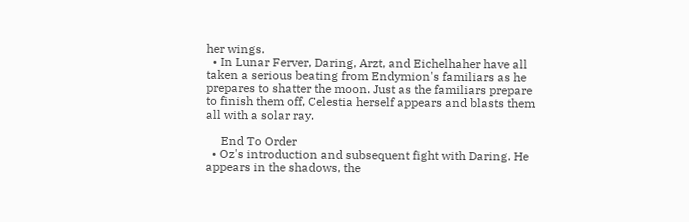her wings.
  • In Lunar Ferver, Daring, Arzt, and Eichelhaher have all taken a serious beating from Endymion's familiars as he prepares to shatter the moon. Just as the familiars prepare to finish them off, Celestia herself appears and blasts them all with a solar ray.

     End To Order
  • Oz's introduction and subsequent fight with Daring. He appears in the shadows, the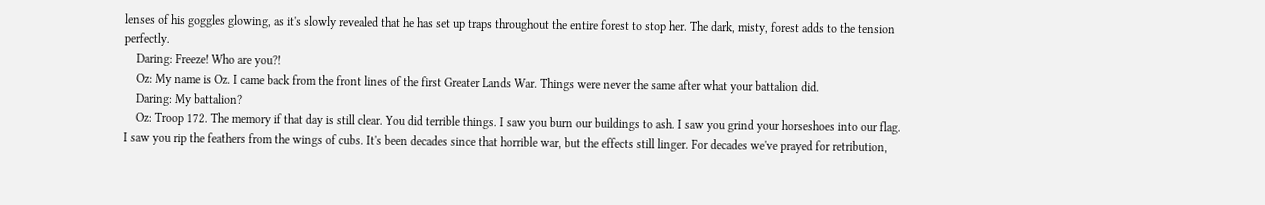lenses of his goggles glowing, as it's slowly revealed that he has set up traps throughout the entire forest to stop her. The dark, misty, forest adds to the tension perfectly.
    Daring: Freeze! Who are you?!
    Oz: My name is Oz. I came back from the front lines of the first Greater Lands War. Things were never the same after what your battalion did.
    Daring: My battalion?
    Oz: Troop 172. The memory if that day is still clear. You did terrible things. I saw you burn our buildings to ash. I saw you grind your horseshoes into our flag. I saw you rip the feathers from the wings of cubs. It's been decades since that horrible war, but the effects still linger. For decades we've prayed for retribution,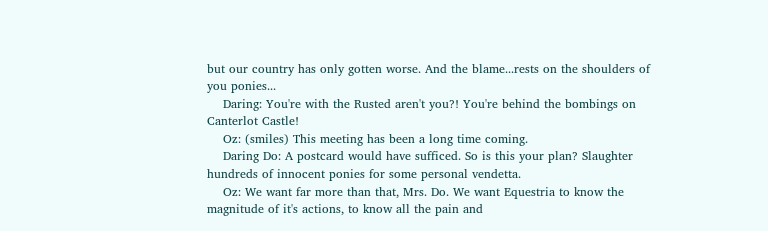but our country has only gotten worse. And the blame...rests on the shoulders of you ponies...
    Daring: You're with the Rusted aren't you?! You're behind the bombings on Canterlot Castle!
    Oz: (smiles) This meeting has been a long time coming.
    Daring Do: A postcard would have sufficed. So is this your plan? Slaughter hundreds of innocent ponies for some personal vendetta.
    Oz: We want far more than that, Mrs. Do. We want Equestria to know the magnitude of it's actions, to know all the pain and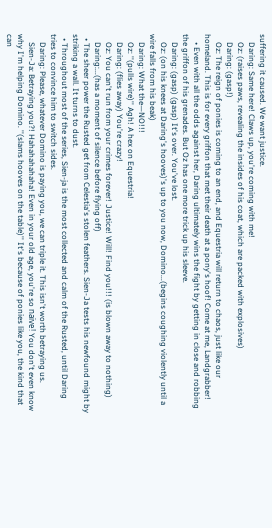suffering it caused. We want justice.
    Daring: Same here! Claws up, you're coming with me!
    Oz: (raises paws, revealing the insides of his coat, which are packed with explosives)
    Daring: (gasp!)
    Oz: The reign of ponies is coming to an end, and Equestria will return to chaos, just like our homeland. This is for every griffon that met their death at a pony's hoof! Come at me, Landgrabber!
    • Even with all the odds against her, Daring ultimately wins the fight by getting in close and robbing the griffon of his grenades. But Oz has one more trick up his sleeve.
    Daring: (gasp) (gasp) It's over. You've lost.
    Oz: (on his knees at Daring's hooves)'s up to you now, Domino...(begins coughing violently until a wire falls from his beak)
    Daring: What the—NO!!!
    Oz: ''(pulls wire)'' Agh! A hex on Equestria!
    Daring: (flies away) You're crazy!
    Oz: You can't run from your crimes forever! Justice! Will! Find you!!! (is blown away to nothing)
    Daring:...(has a moment of silence before flying off)
  • The sheer power the Rusted get from Celestia's stolen feathers. Sien-Ja tests his newfound might by striking a wall. It turns to dust.
  • Throughout most of the series, Sien-ja is the most collected and calm of the Rusted, until Daring tries to convince him to switch sides.
    Daring: Please, whatever Domino is paying you, we can triple it. This isn't worth betraying us.
    Sien-Ja: Betraying you?! Hahahahahaha! Even in your old age, you're so naïve! You don't even know why I'm helping Domino. ''(slams hooves on the table)'' It's because of ponies like you, the kind that can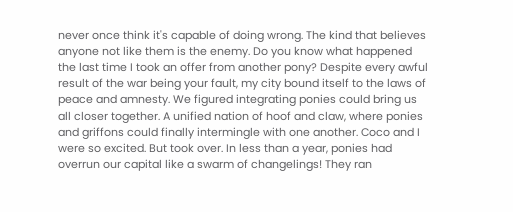never once think it's capable of doing wrong. The kind that believes anyone not like them is the enemy. Do you know what happened the last time I took an offer from another pony? Despite every awful result of the war being your fault, my city bound itself to the laws of peace and amnesty. We figured integrating ponies could bring us all closer together. A unified nation of hoof and claw, where ponies and griffons could finally intermingle with one another. Coco and I were so excited. But took over. In less than a year, ponies had overrun our capital like a swarm of changelings! They ran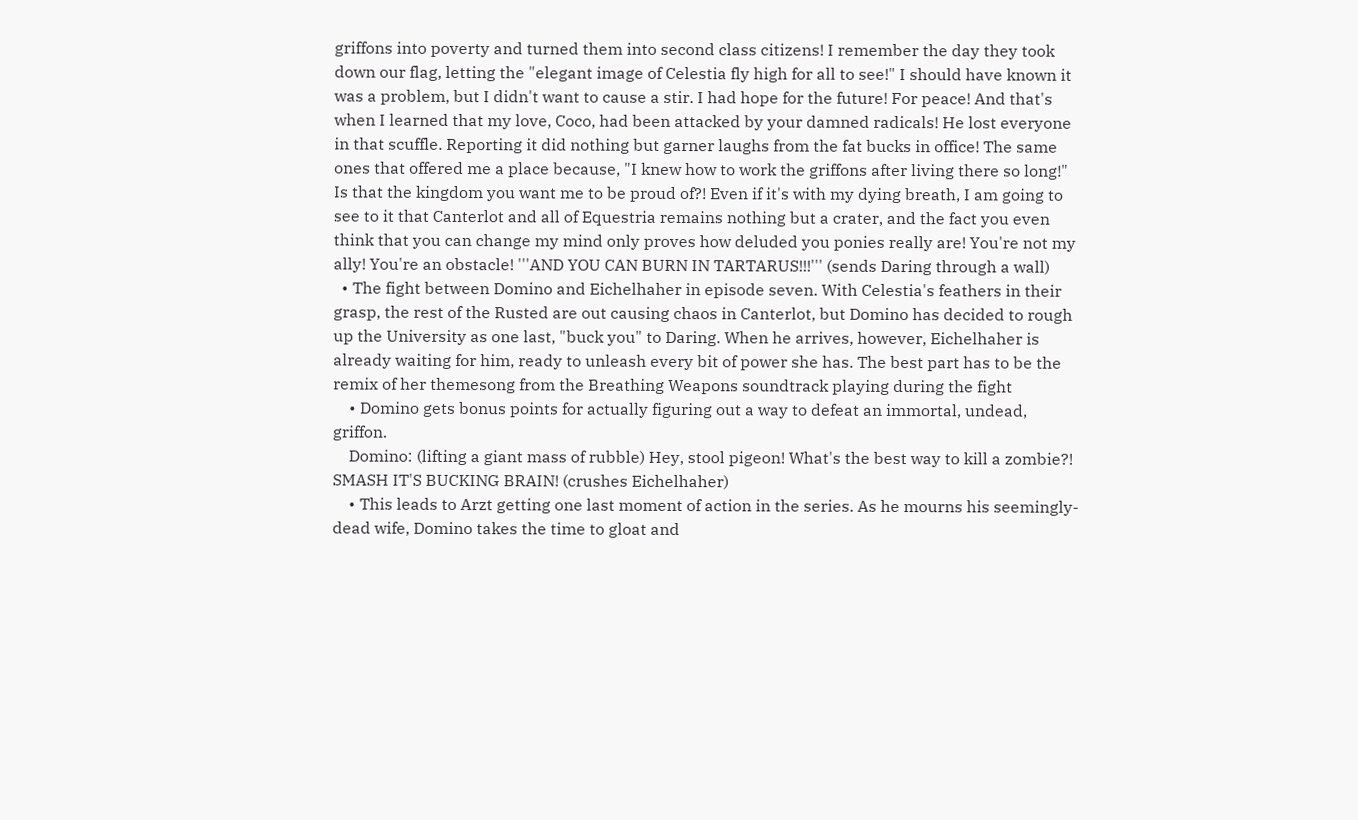griffons into poverty and turned them into second class citizens! I remember the day they took down our flag, letting the "elegant image of Celestia fly high for all to see!" I should have known it was a problem, but I didn't want to cause a stir. I had hope for the future! For peace! And that's when I learned that my love, Coco, had been attacked by your damned radicals! He lost everyone in that scuffle. Reporting it did nothing but garner laughs from the fat bucks in office! The same ones that offered me a place because, "I knew how to work the griffons after living there so long!" Is that the kingdom you want me to be proud of?! Even if it's with my dying breath, I am going to see to it that Canterlot and all of Equestria remains nothing but a crater, and the fact you even think that you can change my mind only proves how deluded you ponies really are! You're not my ally! You're an obstacle! '''AND YOU CAN BURN IN TARTARUS!!!''' (sends Daring through a wall)
  • The fight between Domino and Eichelhaher in episode seven. With Celestia's feathers in their grasp, the rest of the Rusted are out causing chaos in Canterlot, but Domino has decided to rough up the University as one last, "buck you" to Daring. When he arrives, however, Eichelhaher is already waiting for him, ready to unleash every bit of power she has. The best part has to be the remix of her themesong from the Breathing Weapons soundtrack playing during the fight
    • Domino gets bonus points for actually figuring out a way to defeat an immortal, undead, griffon.
    Domino: (lifting a giant mass of rubble) Hey, stool pigeon! What's the best way to kill a zombie?! SMASH IT'S BUCKING BRAIN! (crushes Eichelhaher)
    • This leads to Arzt getting one last moment of action in the series. As he mourns his seemingly-dead wife, Domino takes the time to gloat and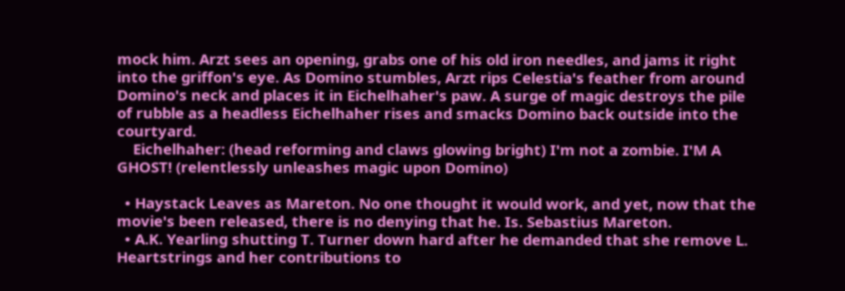mock him. Arzt sees an opening, grabs one of his old iron needles, and jams it right into the griffon's eye. As Domino stumbles, Arzt rips Celestia's feather from around Domino's neck and places it in Eichelhaher's paw. A surge of magic destroys the pile of rubble as a headless Eichelhaher rises and smacks Domino back outside into the courtyard.
    Eichelhaher: (head reforming and claws glowing bright) I'm not a zombie. I'M A GHOST! (relentlessly unleashes magic upon Domino)

  • Haystack Leaves as Mareton. No one thought it would work, and yet, now that the movie's been released, there is no denying that he. Is. Sebastius Mareton.
  • A.K. Yearling shutting T. Turner down hard after he demanded that she remove L. Heartstrings and her contributions to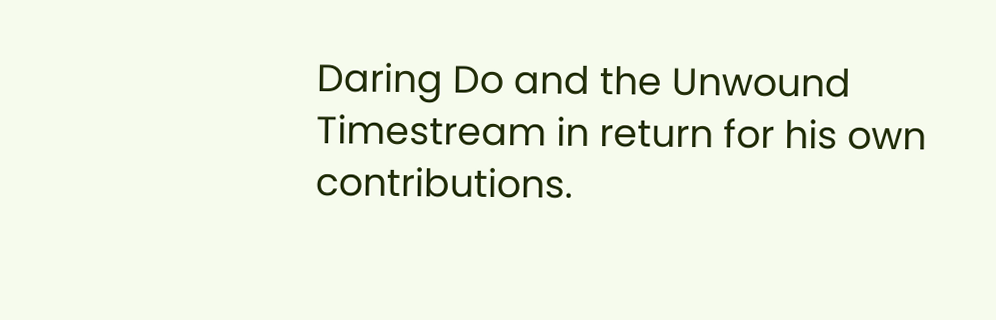Daring Do and the Unwound Timestream in return for his own contributions.